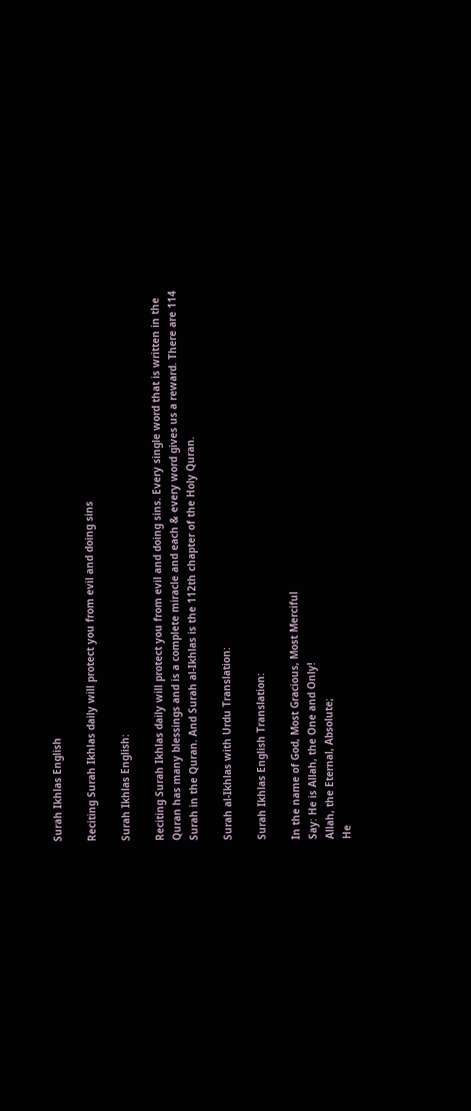Surah Ikhlas English

Reciting Surah Ikhlas daily will protect you from evil and doing sins

Surah Ikhlas English:

Reciting Surah Ikhlas daily will protect you from evil and doing sins. Every single word that is written in the Quran has many blessings and is a complete miracle and each & every word gives us a reward. There are 114 Surah in the Quran. And Surah al-Ikhlas is the 112th chapter of the Holy Quran.

Surah al-Ikhlas with Urdu Translation:

Surah Ikhlas English Translation:

In the name of God, Most Gracious, Most Merciful
Say: He is Allah, the One and Only!
Allah, the Eternal, Absolute;
He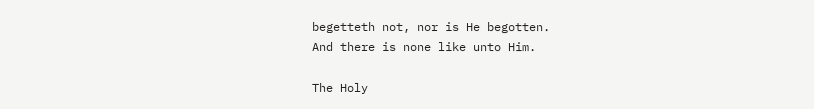begetteth not, nor is He begotten.
And there is none like unto Him.

The Holy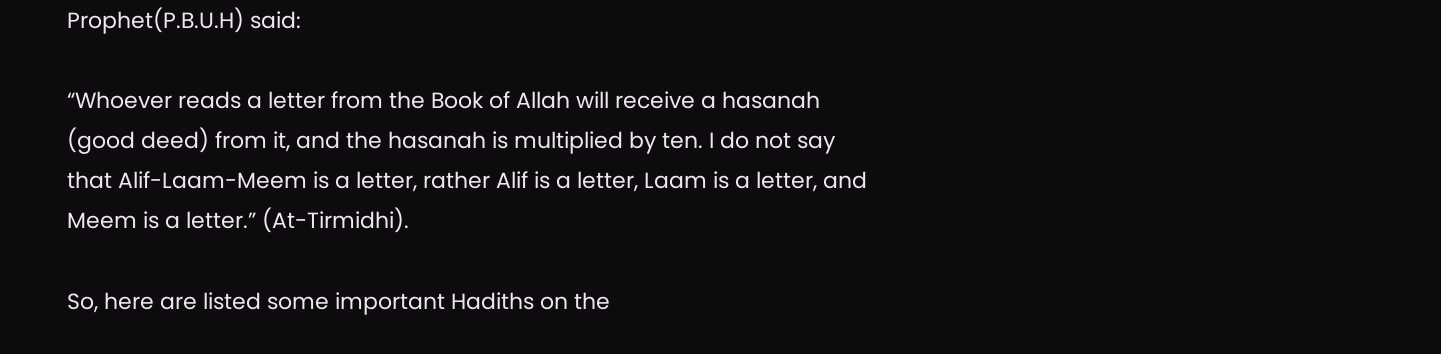Prophet(P.B.U.H) said:

“Whoever reads a letter from the Book of Allah will receive a hasanah (good deed) from it, and the hasanah is multiplied by ten. I do not say that Alif-Laam-Meem is a letter, rather Alif is a letter, Laam is a letter, and Meem is a letter.” (At-Tirmidhi).

So, here are listed some important Hadiths on the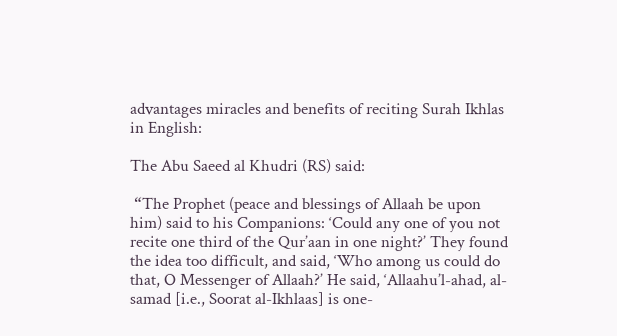advantages miracles and benefits of reciting Surah Ikhlas in English:

The Abu Saeed al Khudri (RS) said:

 “The Prophet (peace and blessings of Allaah be upon him) said to his Companions: ‘Could any one of you not recite one third of the Qur’aan in one night?’ They found the idea too difficult, and said, ‘Who among us could do that, O Messenger of Allaah?’ He said, ‘Allaahu’l-ahad, al- samad [i.e., Soorat al-Ikhlaas] is one-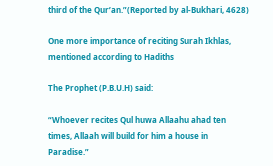third of the Qur’an.”(Reported by al-Bukhari, 4628)

One more importance of reciting Surah Ikhlas, mentioned according to Hadiths

The Prophet (P.B.U.H) said:

“Whoever recites Qul huwa Allaahu ahad ten times, Allaah will build for him a house in Paradise.”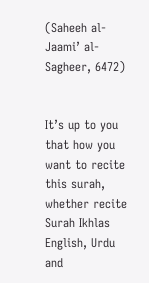(Saheeh al-Jaami’ al-Sagheer, 6472)


It’s up to you that how you want to recite this surah, whether recite Surah Ikhlas English, Urdu and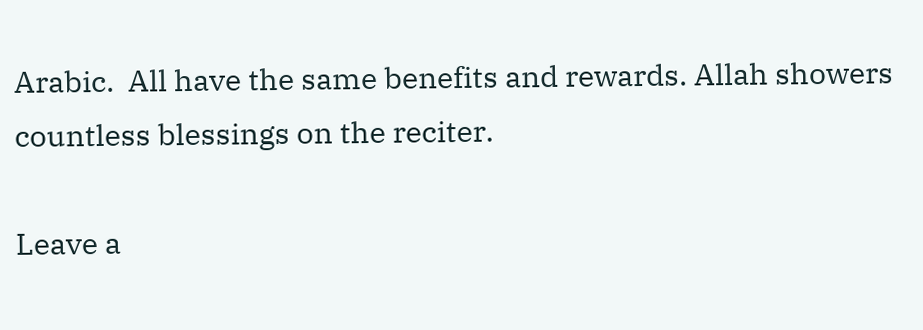Arabic.  All have the same benefits and rewards. Allah showers countless blessings on the reciter.

Leave a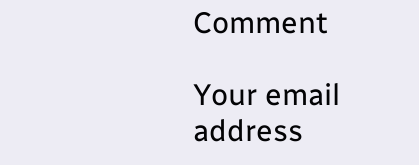Comment

Your email address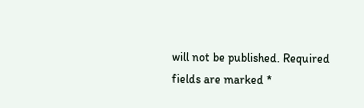will not be published. Required fields are marked *